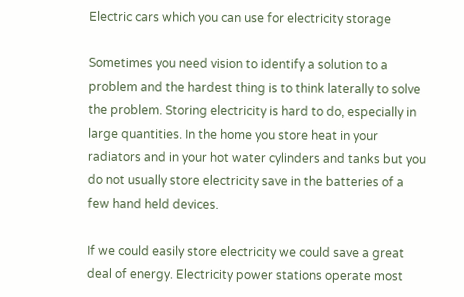Electric cars which you can use for electricity storage

Sometimes you need vision to identify a solution to a problem and the hardest thing is to think laterally to solve the problem. Storing electricity is hard to do, especially in large quantities. In the home you store heat in your radiators and in your hot water cylinders and tanks but you do not usually store electricity save in the batteries of a few hand held devices.

If we could easily store electricity we could save a great deal of energy. Electricity power stations operate most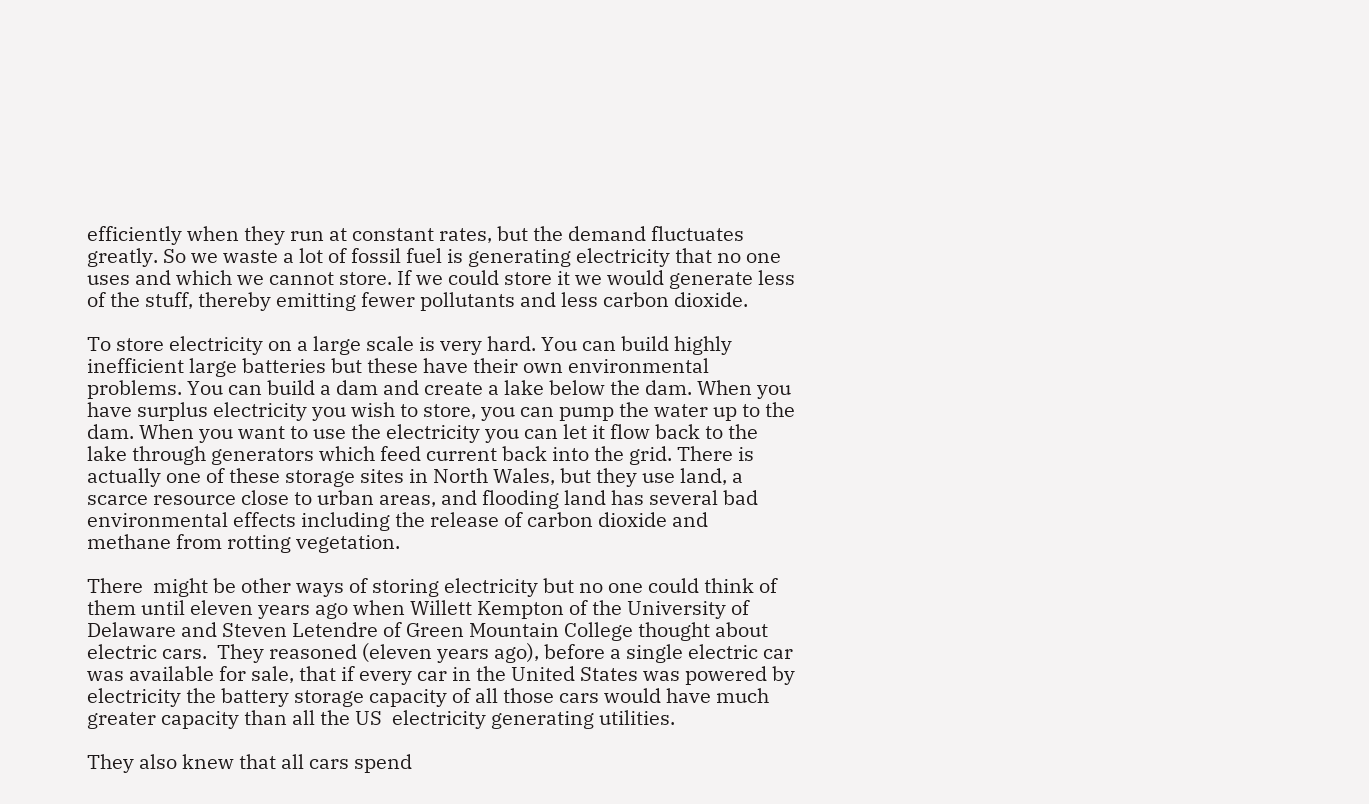efficiently when they run at constant rates, but the demand fluctuates greatly. So we waste a lot of fossil fuel is generating electricity that no one uses and which we cannot store. If we could store it we would generate less of the stuff, thereby emitting fewer pollutants and less carbon dioxide.

To store electricity on a large scale is very hard. You can build highly inefficient large batteries but these have their own environmental problems. You can build a dam and create a lake below the dam. When you have surplus electricity you wish to store, you can pump the water up to the dam. When you want to use the electricity you can let it flow back to the lake through generators which feed current back into the grid. There is actually one of these storage sites in North Wales, but they use land, a scarce resource close to urban areas, and flooding land has several bad environmental effects including the release of carbon dioxide and methane from rotting vegetation.

There  might be other ways of storing electricity but no one could think of them until eleven years ago when Willett Kempton of the University of Delaware and Steven Letendre of Green Mountain College thought about electric cars.  They reasoned (eleven years ago), before a single electric car was available for sale, that if every car in the United States was powered by electricity the battery storage capacity of all those cars would have much greater capacity than all the US  electricity generating utilities.

They also knew that all cars spend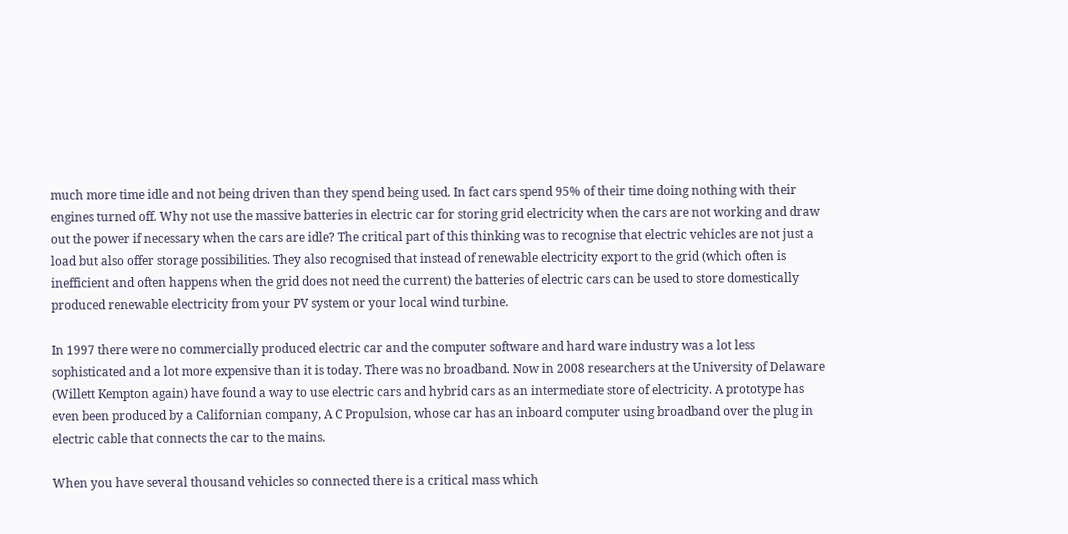much more time idle and not being driven than they spend being used. In fact cars spend 95% of their time doing nothing with their engines turned off. Why not use the massive batteries in electric car for storing grid electricity when the cars are not working and draw out the power if necessary when the cars are idle? The critical part of this thinking was to recognise that electric vehicles are not just a load but also offer storage possibilities. They also recognised that instead of renewable electricity export to the grid (which often is inefficient and often happens when the grid does not need the current) the batteries of electric cars can be used to store domestically produced renewable electricity from your PV system or your local wind turbine.

In 1997 there were no commercially produced electric car and the computer software and hard ware industry was a lot less sophisticated and a lot more expensive than it is today. There was no broadband. Now in 2008 researchers at the University of Delaware (Willett Kempton again) have found a way to use electric cars and hybrid cars as an intermediate store of electricity. A prototype has even been produced by a Californian company, A C Propulsion, whose car has an inboard computer using broadband over the plug in electric cable that connects the car to the mains.

When you have several thousand vehicles so connected there is a critical mass which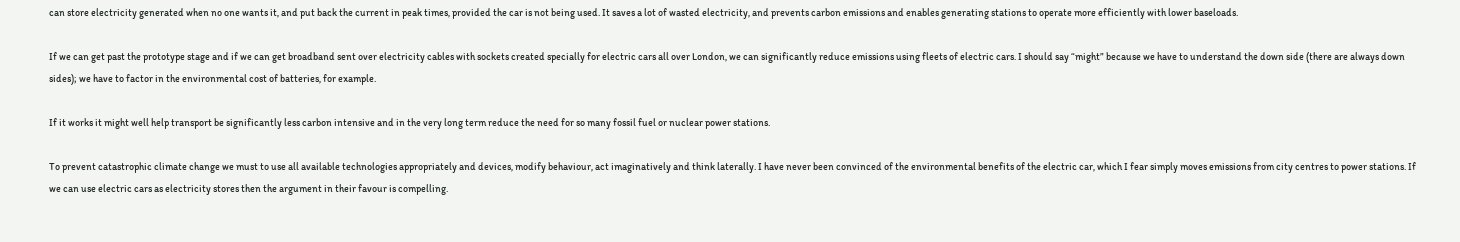can store electricity generated when no one wants it, and put back the current in peak times, provided the car is not being used. It saves a lot of wasted electricity, and prevents carbon emissions and enables generating stations to operate more efficiently with lower baseloads.

If we can get past the prototype stage and if we can get broadband sent over electricity cables with sockets created specially for electric cars all over London, we can significantly reduce emissions using fleets of electric cars. I should say “might” because we have to understand the down side (there are always down sides); we have to factor in the environmental cost of batteries, for example.

If it works it might well help transport be significantly less carbon intensive and in the very long term reduce the need for so many fossil fuel or nuclear power stations.

To prevent catastrophic climate change we must to use all available technologies appropriately and devices, modify behaviour, act imaginatively and think laterally. I have never been convinced of the environmental benefits of the electric car, which I fear simply moves emissions from city centres to power stations. If we can use electric cars as electricity stores then the argument in their favour is compelling.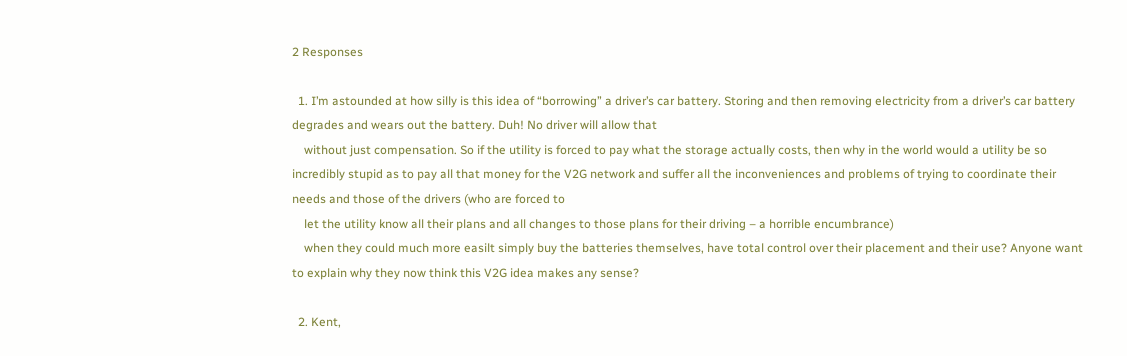2 Responses

  1. I’m astounded at how silly is this idea of “borrowing” a driver’s car battery. Storing and then removing electricity from a driver’s car battery degrades and wears out the battery. Duh! No driver will allow that
    without just compensation. So if the utility is forced to pay what the storage actually costs, then why in the world would a utility be so incredibly stupid as to pay all that money for the V2G network and suffer all the inconveniences and problems of trying to coordinate their needs and those of the drivers (who are forced to
    let the utility know all their plans and all changes to those plans for their driving – a horrible encumbrance)
    when they could much more easilt simply buy the batteries themselves, have total control over their placement and their use? Anyone want to explain why they now think this V2G idea makes any sense?

  2. Kent,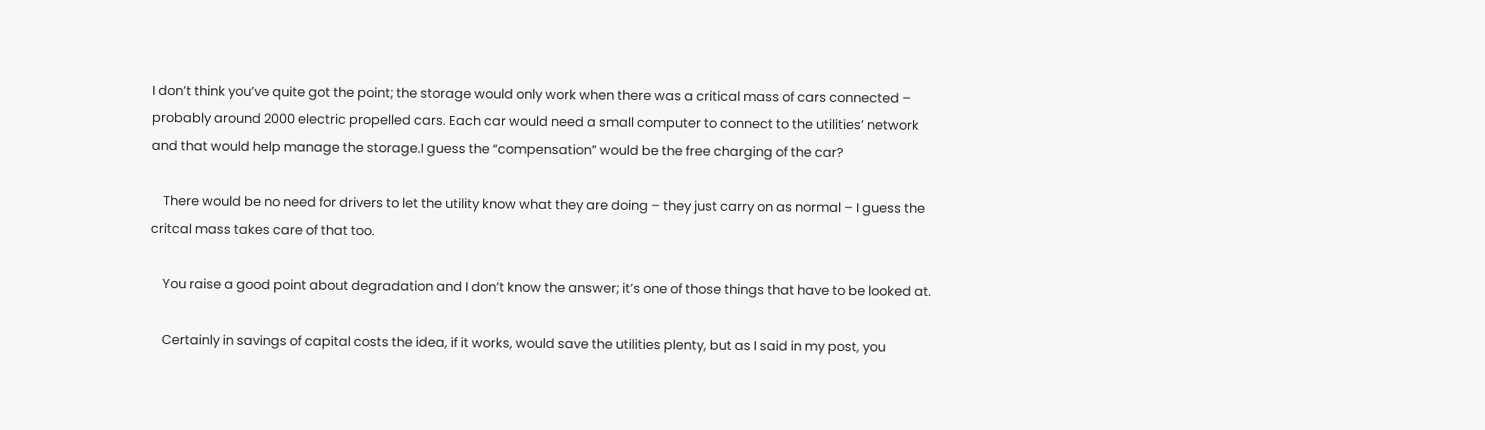I don’t think you’ve quite got the point; the storage would only work when there was a critical mass of cars connected – probably around 2000 electric propelled cars. Each car would need a small computer to connect to the utilities’ network and that would help manage the storage.I guess the “compensation” would be the free charging of the car?

    There would be no need for drivers to let the utility know what they are doing – they just carry on as normal – I guess the critcal mass takes care of that too.

    You raise a good point about degradation and I don’t know the answer; it’s one of those things that have to be looked at.

    Certainly in savings of capital costs the idea, if it works, would save the utilities plenty, but as I said in my post, you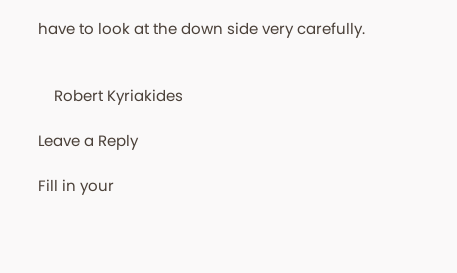have to look at the down side very carefully.


    Robert Kyriakides

Leave a Reply

Fill in your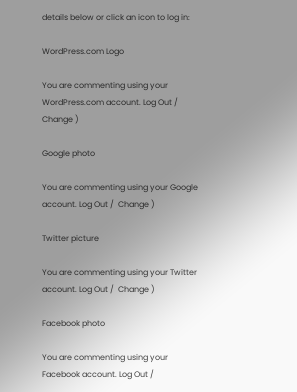details below or click an icon to log in:

WordPress.com Logo

You are commenting using your WordPress.com account. Log Out /  Change )

Google photo

You are commenting using your Google account. Log Out /  Change )

Twitter picture

You are commenting using your Twitter account. Log Out /  Change )

Facebook photo

You are commenting using your Facebook account. Log Out /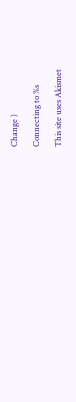Change )

Connecting to %s

This site uses Akismet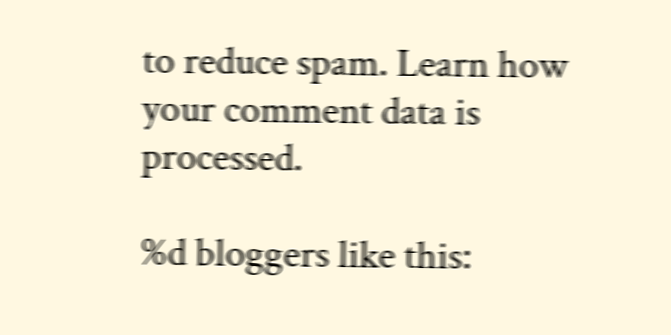to reduce spam. Learn how your comment data is processed.

%d bloggers like this: